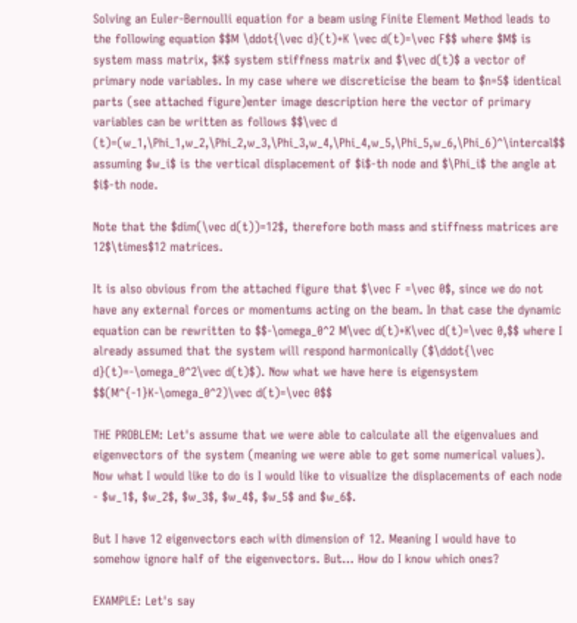Solving an Euler-Bernoulli equation for a beam using Finite Element Method leads to the following equation $$M \ddot{\vec d}(t)+K \vec d(t)=\vec F$$ where $M$ is system mass matrix, $K$ system stiffness matrix and $\vec d(t)$ a vector of primary node variables. In my case where we discreticise the beam to $n=5$ identical parts (see attached figure)enter image description here the vector of primary variables can be written as follows $$\vec d (t)=(w_1,\Phi_1,w_2,\Phi_2,w_3,\Phi_3,w_4,\Phi_4,w_5,\Phi_5,w_6,\Phi_6)^\intercal$$ assuming $w_i$ is the vertical displacement of $i$-th node and $\Phi_i$ the angle at $i$-th node.

Note that the $dim(\vec d(t))=12$, therefore both mass and stiffness matrices are 12$\times$12 matrices.

It is also obvious from the attached figure that $\vec F =\vec 0$, since we do not have any external forces or momentums acting on the beam. In that case the dynamic equation can be rewritten to $$-\omega_0^2 M\vec d(t)+K\vec d(t)=\vec 0,$$ where I already assumed that the system will respond harmonically ($\ddot{\vec d}(t)=-\omega_0^2\vec d(t)$). Now what we have here is eigensystem $$(M^{-1}K-\omega_0^2)\vec d(t)=\vec 0$$

THE PROBLEM: Let's assume that we were able to calculate all the eigenvalues and eigenvectors of the system (meaning we were able to get some numerical values). Now what I would like to do is I would like to visualize the displacements of each node - $w_1$, $w_2$, $w_3$, $w_4$, $w_5$ and $w_6$.

But I have 12 eigenvectors each with dimension of 12. Meaning I would have to somehow ignore half of the eigenvectors. But... How do I know which ones?

EXAMPLE: Let's say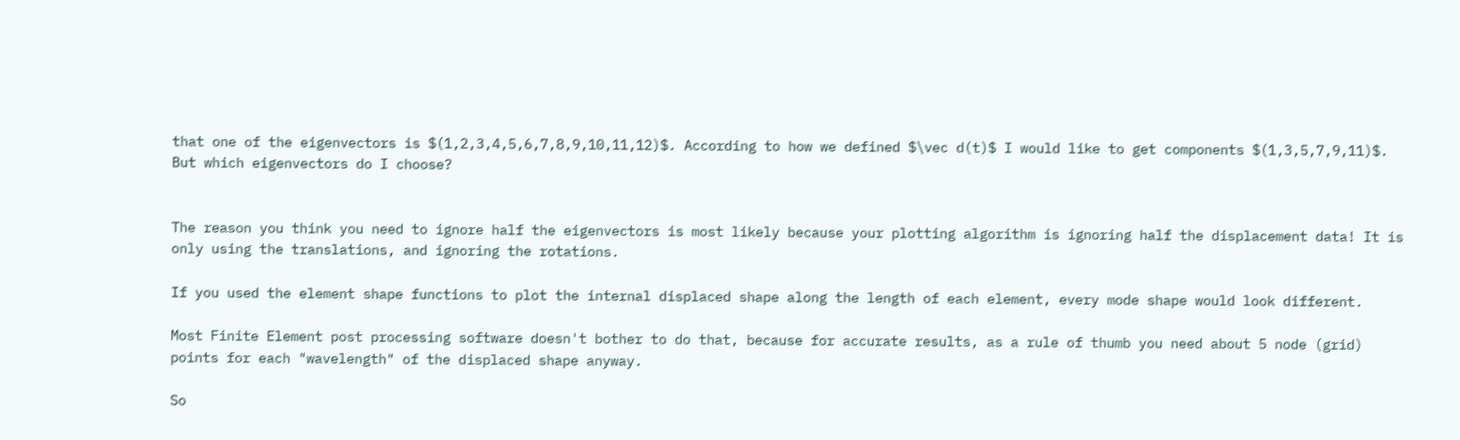that one of the eigenvectors is $(1,2,3,4,5,6,7,8,9,10,11,12)$. According to how we defined $\vec d(t)$ I would like to get components $(1,3,5,7,9,11)$. But which eigenvectors do I choose?


The reason you think you need to ignore half the eigenvectors is most likely because your plotting algorithm is ignoring half the displacement data! It is only using the translations, and ignoring the rotations.

If you used the element shape functions to plot the internal displaced shape along the length of each element, every mode shape would look different.

Most Finite Element post processing software doesn't bother to do that, because for accurate results, as a rule of thumb you need about 5 node (grid) points for each "wavelength" of the displaced shape anyway.

So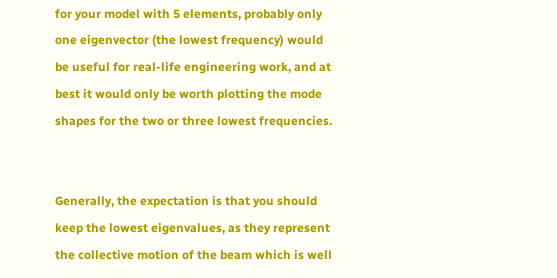for your model with 5 elements, probably only one eigenvector (the lowest frequency) would be useful for real-life engineering work, and at best it would only be worth plotting the mode shapes for the two or three lowest frequencies.


Generally, the expectation is that you should keep the lowest eigenvalues, as they represent the collective motion of the beam which is well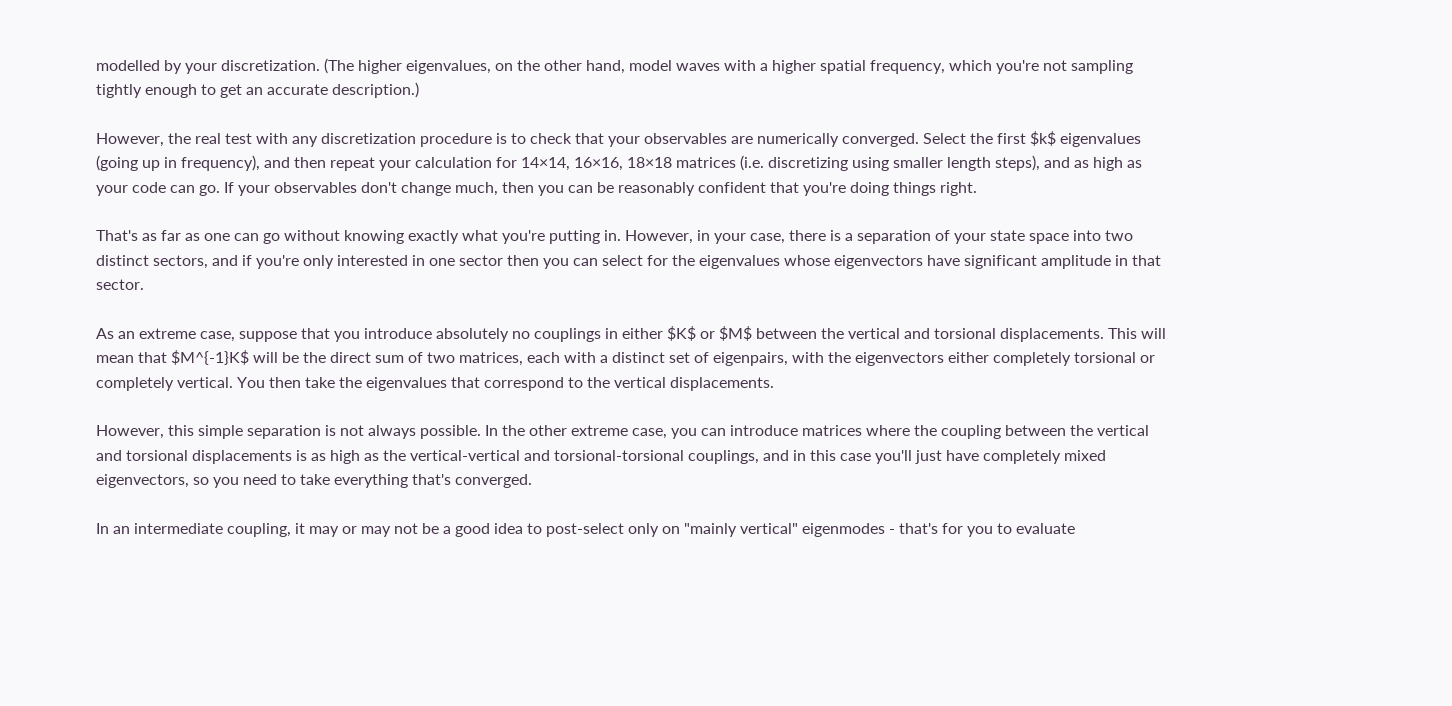modelled by your discretization. (The higher eigenvalues, on the other hand, model waves with a higher spatial frequency, which you're not sampling tightly enough to get an accurate description.)

However, the real test with any discretization procedure is to check that your observables are numerically converged. Select the first $k$ eigenvalues (going up in frequency), and then repeat your calculation for 14×14, 16×16, 18×18 matrices (i.e. discretizing using smaller length steps), and as high as your code can go. If your observables don't change much, then you can be reasonably confident that you're doing things right.

That's as far as one can go without knowing exactly what you're putting in. However, in your case, there is a separation of your state space into two distinct sectors, and if you're only interested in one sector then you can select for the eigenvalues whose eigenvectors have significant amplitude in that sector.

As an extreme case, suppose that you introduce absolutely no couplings in either $K$ or $M$ between the vertical and torsional displacements. This will mean that $M^{-1}K$ will be the direct sum of two matrices, each with a distinct set of eigenpairs, with the eigenvectors either completely torsional or completely vertical. You then take the eigenvalues that correspond to the vertical displacements.

However, this simple separation is not always possible. In the other extreme case, you can introduce matrices where the coupling between the vertical and torsional displacements is as high as the vertical-vertical and torsional-torsional couplings, and in this case you'll just have completely mixed eigenvectors, so you need to take everything that's converged.

In an intermediate coupling, it may or may not be a good idea to post-select only on "mainly vertical" eigenmodes - that's for you to evaluate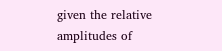given the relative amplitudes of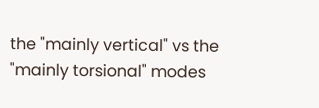the "mainly vertical" vs the "mainly torsional" modes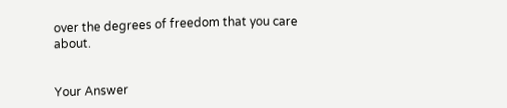over the degrees of freedom that you care about.


Your Answer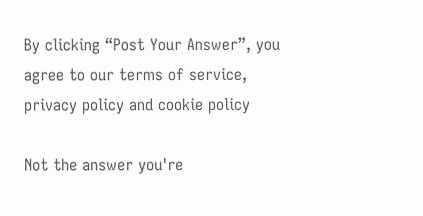By clicking “Post Your Answer”, you agree to our terms of service, privacy policy and cookie policy

Not the answer you're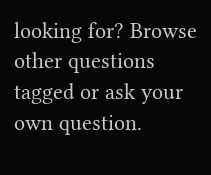looking for? Browse other questions tagged or ask your own question.